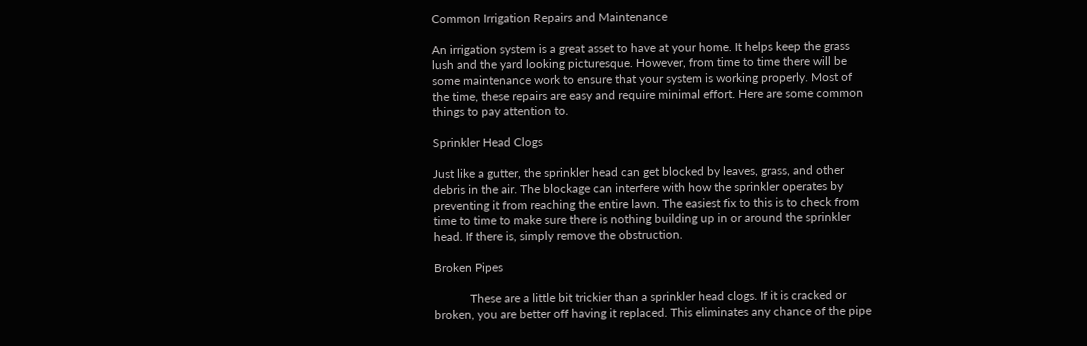Common Irrigation Repairs and Maintenance

An irrigation system is a great asset to have at your home. It helps keep the grass lush and the yard looking picturesque. However, from time to time there will be some maintenance work to ensure that your system is working properly. Most of the time, these repairs are easy and require minimal effort. Here are some common things to pay attention to.

Sprinkler Head Clogs

Just like a gutter, the sprinkler head can get blocked by leaves, grass, and other debris in the air. The blockage can interfere with how the sprinkler operates by preventing it from reaching the entire lawn. The easiest fix to this is to check from time to time to make sure there is nothing building up in or around the sprinkler head. If there is, simply remove the obstruction.

Broken Pipes

            These are a little bit trickier than a sprinkler head clogs. If it is cracked or broken, you are better off having it replaced. This eliminates any chance of the pipe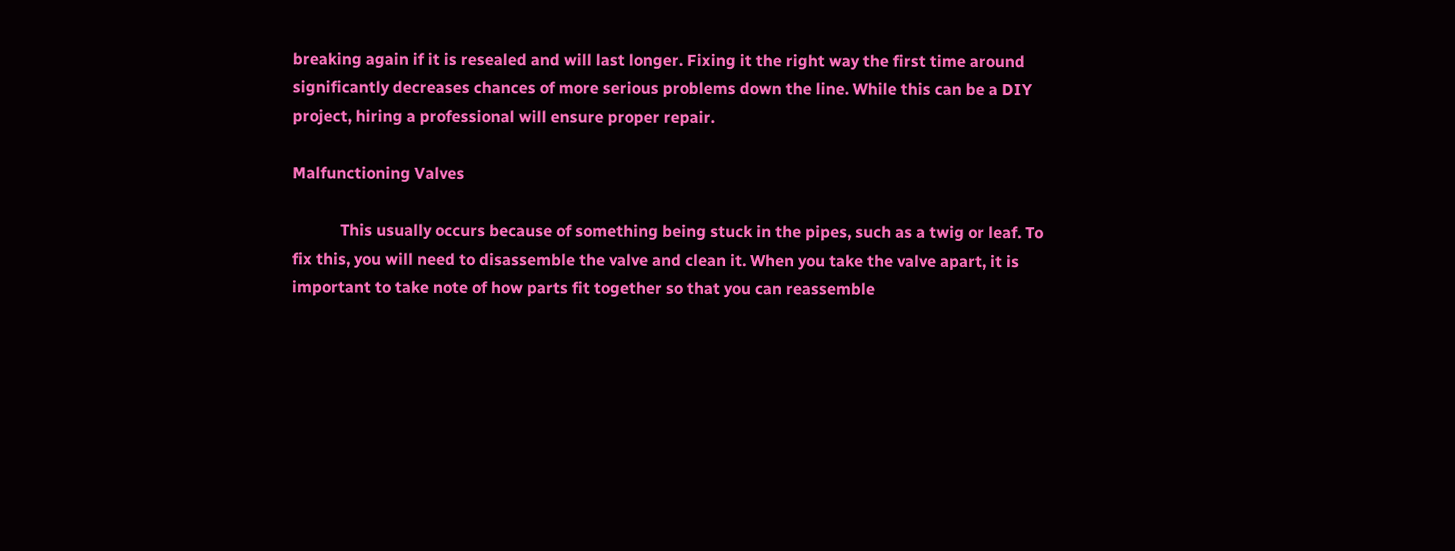breaking again if it is resealed and will last longer. Fixing it the right way the first time around significantly decreases chances of more serious problems down the line. While this can be a DIY project, hiring a professional will ensure proper repair.

Malfunctioning Valves

            This usually occurs because of something being stuck in the pipes, such as a twig or leaf. To fix this, you will need to disassemble the valve and clean it. When you take the valve apart, it is important to take note of how parts fit together so that you can reassemble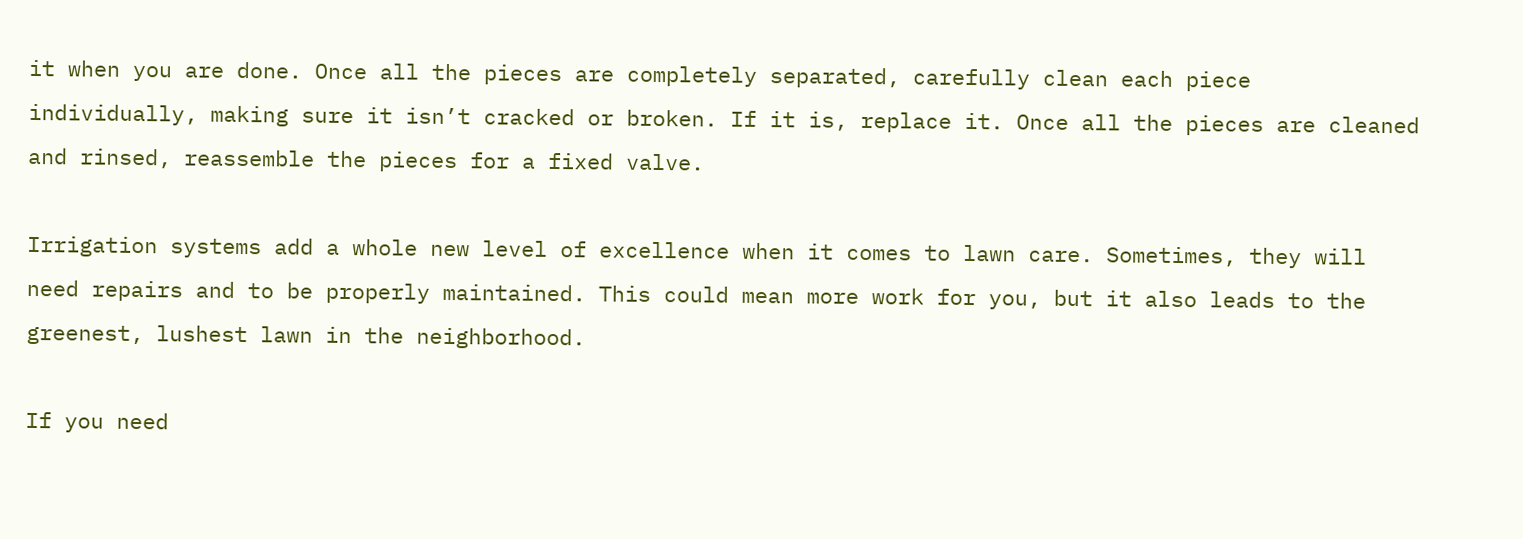it when you are done. Once all the pieces are completely separated, carefully clean each piece individually, making sure it isn’t cracked or broken. If it is, replace it. Once all the pieces are cleaned and rinsed, reassemble the pieces for a fixed valve.

Irrigation systems add a whole new level of excellence when it comes to lawn care. Sometimes, they will need repairs and to be properly maintained. This could mean more work for you, but it also leads to the greenest, lushest lawn in the neighborhood.

If you need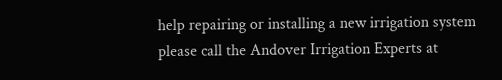help repairing or installing a new irrigation system please call the Andover Irrigation Experts at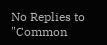No Replies to "Common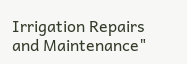Irrigation Repairs and Maintenance"